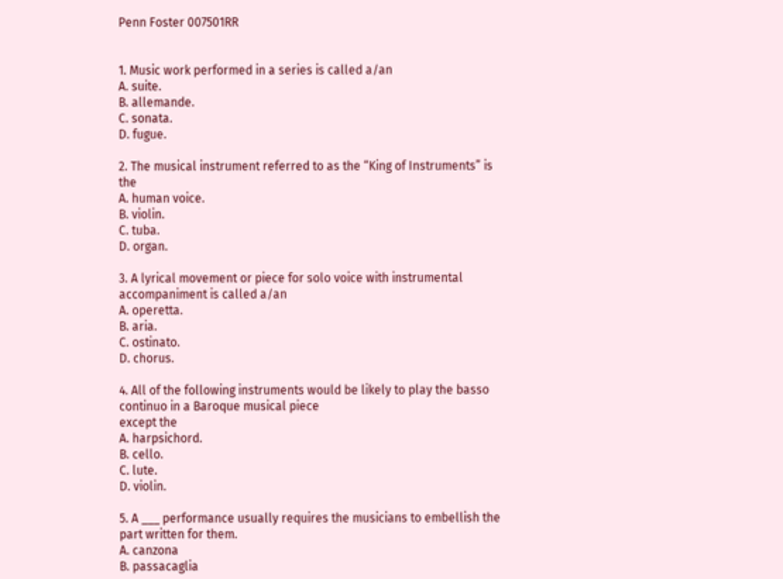Penn Foster 007501RR


1. Music work performed in a series is called a/an
A. suite.
B. allemande.
C. sonata.
D. fugue.

2. The musical instrument referred to as the “King of Instruments” is the
A. human voice.
B. violin.
C. tuba.
D. organ.

3. A lyrical movement or piece for solo voice with instrumental accompaniment is called a/an
A. operetta.
B. aria.
C. ostinato.
D. chorus.

4. All of the following instruments would be likely to play the basso continuo in a Baroque musical piece
except the
A. harpsichord.
B. cello.
C. lute.
D. violin.

5. A ___ performance usually requires the musicians to embellish the part written for them.
A. canzona
B. passacaglia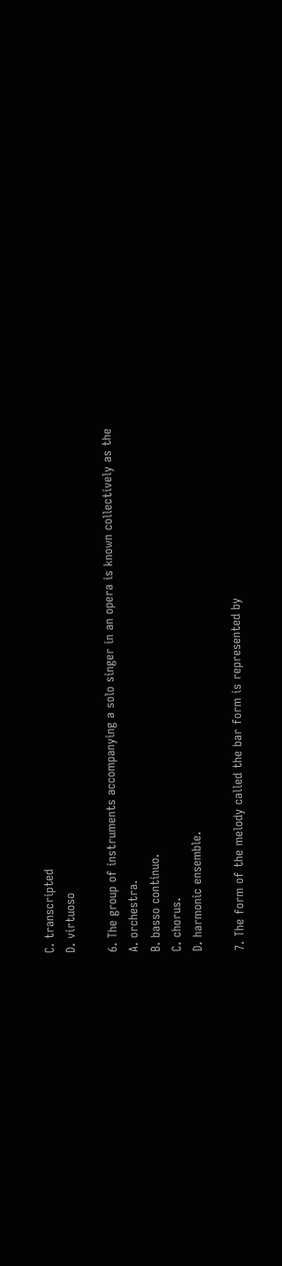C. transcripted
D. virtuoso

6. The group of instruments accompanying a solo singer in an opera is known collectively as the
A. orchestra.
B. basso continuo.
C. chorus.
D. harmonic ensemble.

7. The form of the melody called the bar form is represented by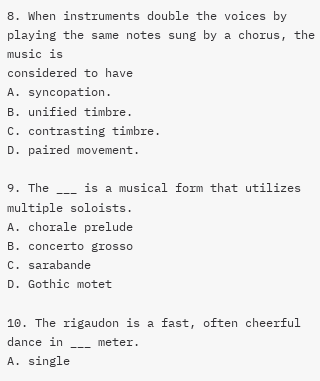8. When instruments double the voices by playing the same notes sung by a chorus, the music is
considered to have
A. syncopation.
B. unified timbre.
C. contrasting timbre.
D. paired movement.

9. The ___ is a musical form that utilizes multiple soloists.
A. chorale prelude
B. concerto grosso
C. sarabande
D. Gothic motet

10. The rigaudon is a fast, often cheerful dance in ___ meter.
A. single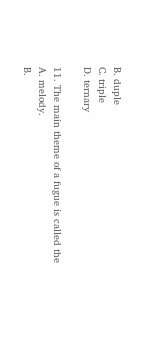B. duple
C. triple
D. ternary

11. The main theme of a fugue is called the
A. melody.
B.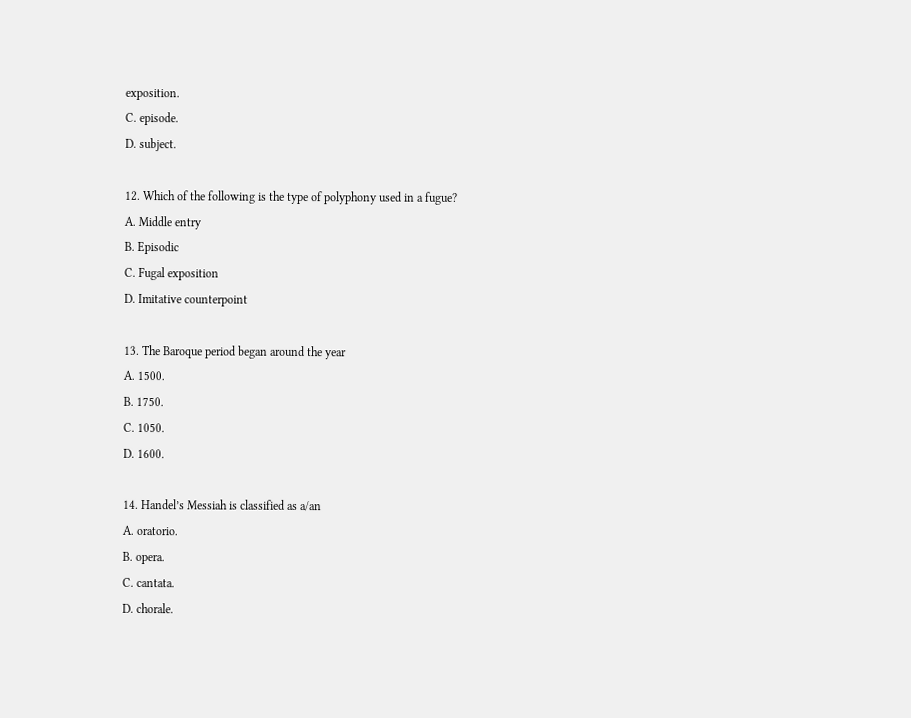exposition.
C. episode.
D. subject.

12. Which of the following is the type of polyphony used in a fugue?
A. Middle entry
B. Episodic
C. Fugal exposition
D. Imitative counterpoint

13. The Baroque period began around the year
A. 1500.
B. 1750.
C. 1050.
D. 1600.

14. Handel’s Messiah is classified as a/an
A. oratorio.
B. opera.
C. cantata.
D. chorale.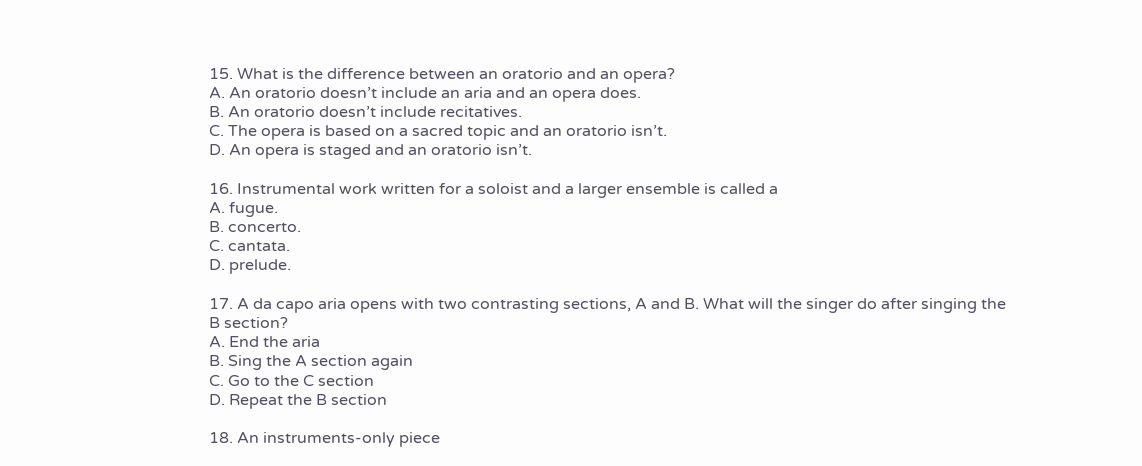15. What is the difference between an oratorio and an opera?
A. An oratorio doesn’t include an aria and an opera does.
B. An oratorio doesn’t include recitatives.
C. The opera is based on a sacred topic and an oratorio isn’t.
D. An opera is staged and an oratorio isn’t.

16. Instrumental work written for a soloist and a larger ensemble is called a
A. fugue.
B. concerto.
C. cantata.
D. prelude.

17. A da capo aria opens with two contrasting sections, A and B. What will the singer do after singing the
B section?
A. End the aria
B. Sing the A section again
C. Go to the C section
D. Repeat the B section

18. An instruments-only piece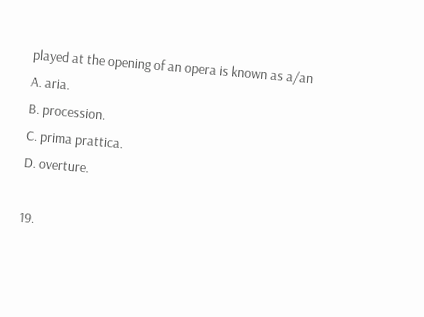played at the opening of an opera is known as a/an
A. aria.
B. procession.
C. prima prattica.
D. overture.

19.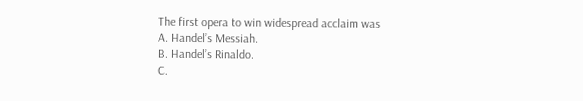The first opera to win widespread acclaim was
A. Handel’s Messiah.
B. Handel’s Rinaldo.
C.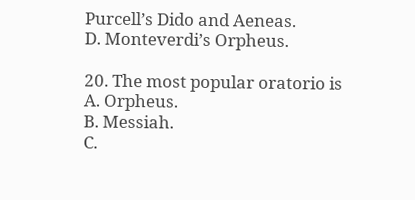Purcell’s Dido and Aeneas.
D. Monteverdi’s Orpheus.

20. The most popular oratorio is
A. Orpheus.
B. Messiah.
C.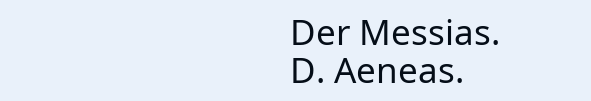Der Messias.
D. Aeneas.